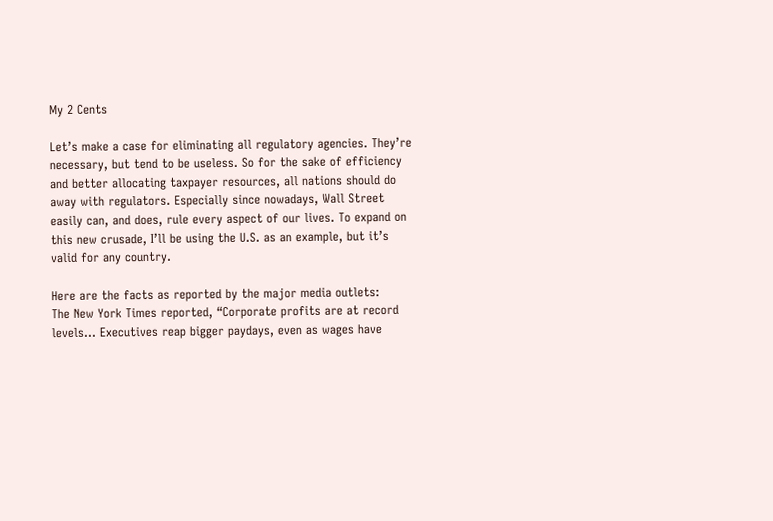My 2 Cents

Let’s make a case for eliminating all regulatory agencies. They’re necessary, but tend to be useless. So for the sake of efficiency and better allocating taxpayer resources, all nations should do away with regulators. Especially since nowadays, Wall Street easily can, and does, rule every aspect of our lives. To expand on this new crusade, I’ll be using the U.S. as an example, but it’s valid for any country.

Here are the facts as reported by the major media outlets:
The New York Times reported, “Corporate profits are at record levels... Executives reap bigger paydays, even as wages have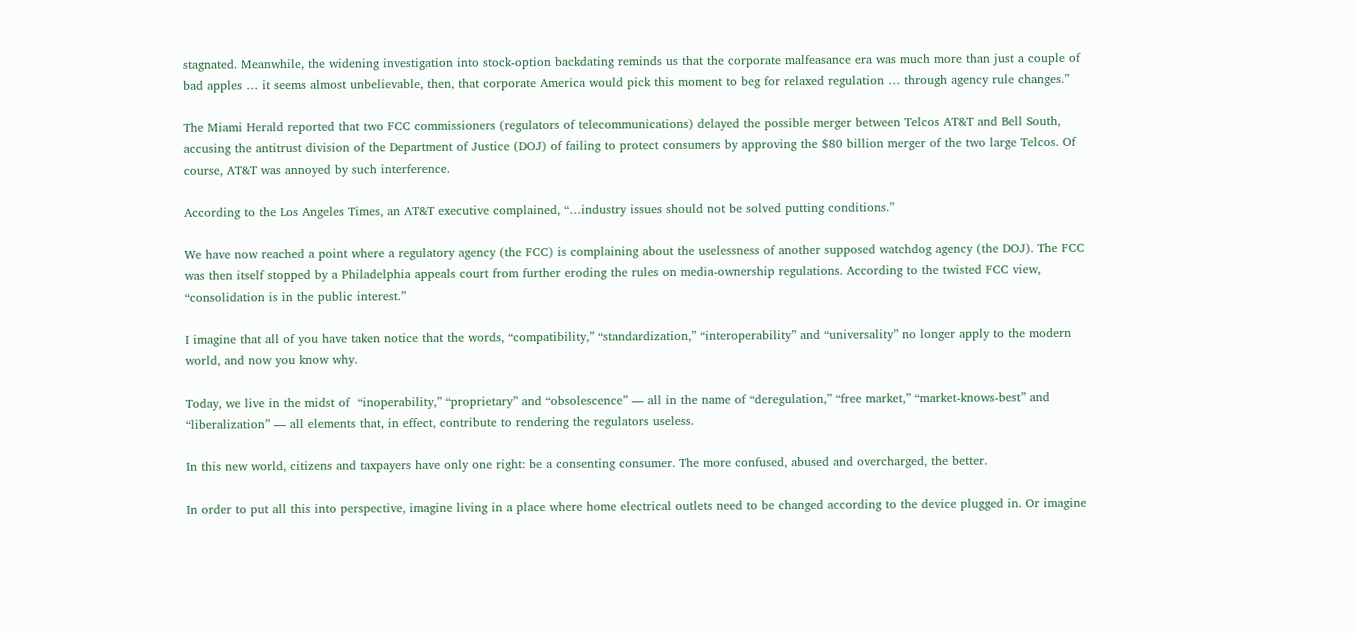stagnated. Meanwhile, the widening investigation into stock-option backdating reminds us that the corporate malfeasance era was much more than just a couple of bad apples … it seems almost unbelievable, then, that corporate America would pick this moment to beg for relaxed regulation … through agency rule changes.”

The Miami Herald reported that two FCC commissioners (regulators of telecommunications) delayed the possible merger between Telcos AT&T and Bell South, accusing the antitrust division of the Department of Justice (DOJ) of failing to protect consumers by approving the $80 billion merger of the two large Telcos. Of course, AT&T was annoyed by such interference.

According to the Los Angeles Times, an AT&T executive complained, “…industry issues should not be solved putting conditions.”

We have now reached a point where a regulatory agency (the FCC) is complaining about the uselessness of another supposed watchdog agency (the DOJ). The FCC was then itself stopped by a Philadelphia appeals court from further eroding the rules on media-ownership regulations. According to the twisted FCC view, “consolidation is in the public interest.”

I imagine that all of you have taken notice that the words, “compatibility,” “standardization,” “interoperability” and “universality” no longer apply to the modern world, and now you know why.

Today, we live in the midst of  “inoperability,” “proprietary” and “obsolescence” — all in the name of “deregulation,” “free market,” “market-knows-best” and “liberalization” — all elements that, in effect, contribute to rendering the regulators useless.

In this new world, citizens and taxpayers have only one right: be a consenting consumer. The more confused, abused and overcharged, the better.

In order to put all this into perspective, imagine living in a place where home electrical outlets need to be changed according to the device plugged in. Or imagine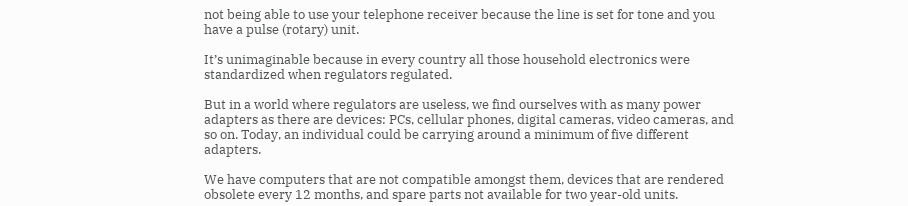not being able to use your telephone receiver because the line is set for tone and you have a pulse (rotary) unit.

It’s unimaginable because in every country all those household electronics were standardized when regulators regulated.

But in a world where regulators are useless, we find ourselves with as many power adapters as there are devices: PCs, cellular phones, digital cameras, video cameras, and so on. Today, an individual could be carrying around a minimum of five different adapters.

We have computers that are not compatible amongst them, devices that are rendered obsolete every 12 months, and spare parts not available for two year-old units.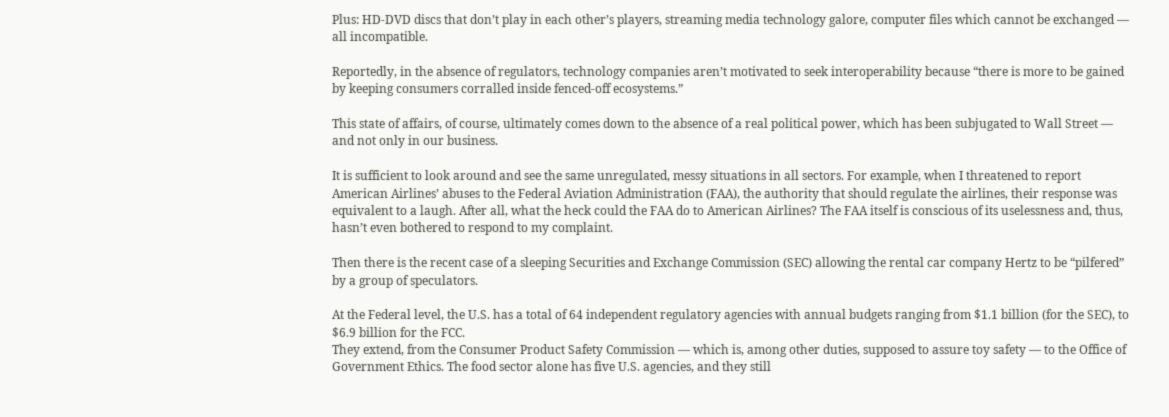Plus: HD-DVD discs that don’t play in each other’s players, streaming media technology galore, computer files which cannot be exchanged — all incompatible.

Reportedly, in the absence of regulators, technology companies aren’t motivated to seek interoperability because “there is more to be gained by keeping consumers corralled inside fenced-off ecosystems.”

This state of affairs, of course, ultimately comes down to the absence of a real political power, which has been subjugated to Wall Street — and not only in our business.

It is sufficient to look around and see the same unregulated, messy situations in all sectors. For example, when I threatened to report American Airlines’ abuses to the Federal Aviation Administration (FAA), the authority that should regulate the airlines, their response was equivalent to a laugh. After all, what the heck could the FAA do to American Airlines? The FAA itself is conscious of its uselessness and, thus, hasn’t even bothered to respond to my complaint.

Then there is the recent case of a sleeping Securities and Exchange Commission (SEC) allowing the rental car company Hertz to be “pilfered” by a group of speculators.

At the Federal level, the U.S. has a total of 64 independent regulatory agencies with annual budgets ranging from $1.1 billion (for the SEC), to $6.9 billion for the FCC.
They extend, from the Consumer Product Safety Commission — which is, among other duties, supposed to assure toy safety — to the Office of Government Ethics. The food sector alone has five U.S. agencies, and they still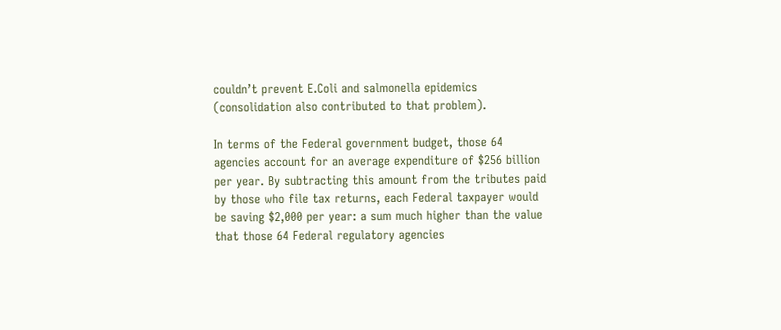couldn’t prevent E.Coli and salmonella epidemics (consolidation also contributed to that problem).

In terms of the Federal government budget, those 64 agencies account for an average expenditure of $256 billion per year. By subtracting this amount from the tributes paid by those who file tax returns, each Federal taxpayer would be saving $2,000 per year: a sum much higher than the value that those 64 Federal regulatory agencies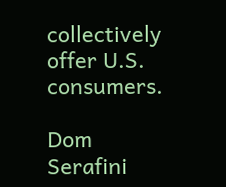collectively offer U.S. consumers.

Dom Serafini